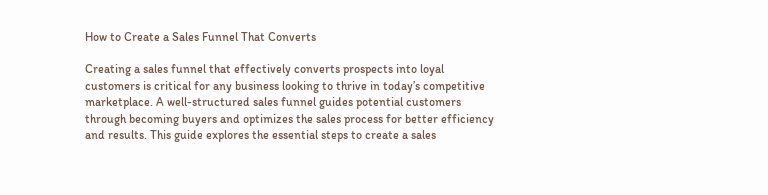How to Create a Sales Funnel That Converts

Creating a sales funnel that effectively converts prospects into loyal customers is critical for any business looking to thrive in today’s competitive marketplace. A well-structured sales funnel guides potential customers through becoming buyers and optimizes the sales process for better efficiency and results. This guide explores the essential steps to create a sales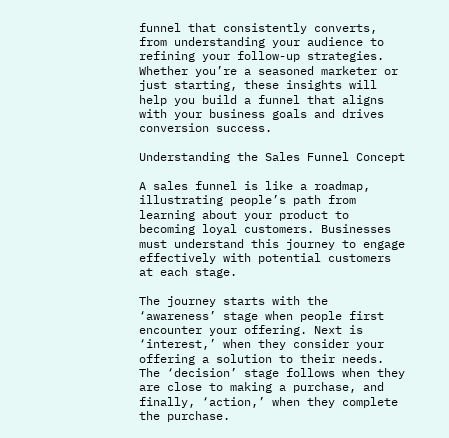funnel that consistently converts, from understanding your audience to refining your follow-up strategies. Whether you’re a seasoned marketer or just starting, these insights will help you build a funnel that aligns with your business goals and drives conversion success.

Understanding the Sales Funnel Concept

A sales funnel is like a roadmap, illustrating people’s path from learning about your product to becoming loyal customers. Businesses must understand this journey to engage effectively with potential customers at each stage.

The journey starts with the ‘awareness’ stage when people first encounter your offering. Next is ‘interest,’ when they consider your offering a solution to their needs. The ‘decision’ stage follows when they are close to making a purchase, and finally, ‘action,’ when they complete the purchase.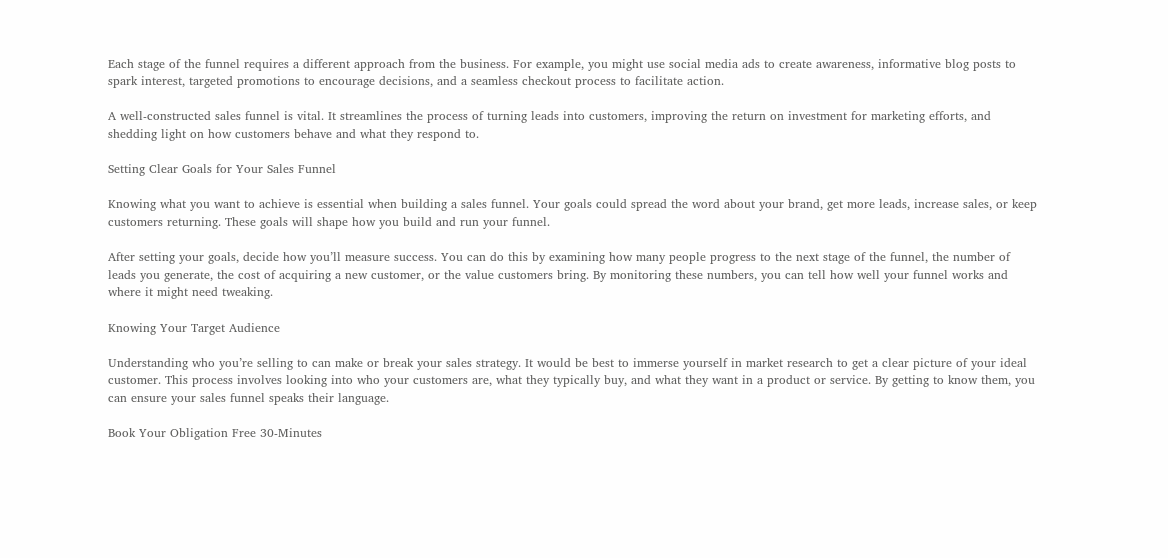Each stage of the funnel requires a different approach from the business. For example, you might use social media ads to create awareness, informative blog posts to spark interest, targeted promotions to encourage decisions, and a seamless checkout process to facilitate action.

A well-constructed sales funnel is vital. It streamlines the process of turning leads into customers, improving the return on investment for marketing efforts, and shedding light on how customers behave and what they respond to.

Setting Clear Goals for Your Sales Funnel

Knowing what you want to achieve is essential when building a sales funnel. Your goals could spread the word about your brand, get more leads, increase sales, or keep customers returning. These goals will shape how you build and run your funnel.

After setting your goals, decide how you’ll measure success. You can do this by examining how many people progress to the next stage of the funnel, the number of leads you generate, the cost of acquiring a new customer, or the value customers bring. By monitoring these numbers, you can tell how well your funnel works and where it might need tweaking.

Knowing Your Target Audience

Understanding who you’re selling to can make or break your sales strategy. It would be best to immerse yourself in market research to get a clear picture of your ideal customer. This process involves looking into who your customers are, what they typically buy, and what they want in a product or service. By getting to know them, you can ensure your sales funnel speaks their language.

Book Your Obligation Free 30-Minutes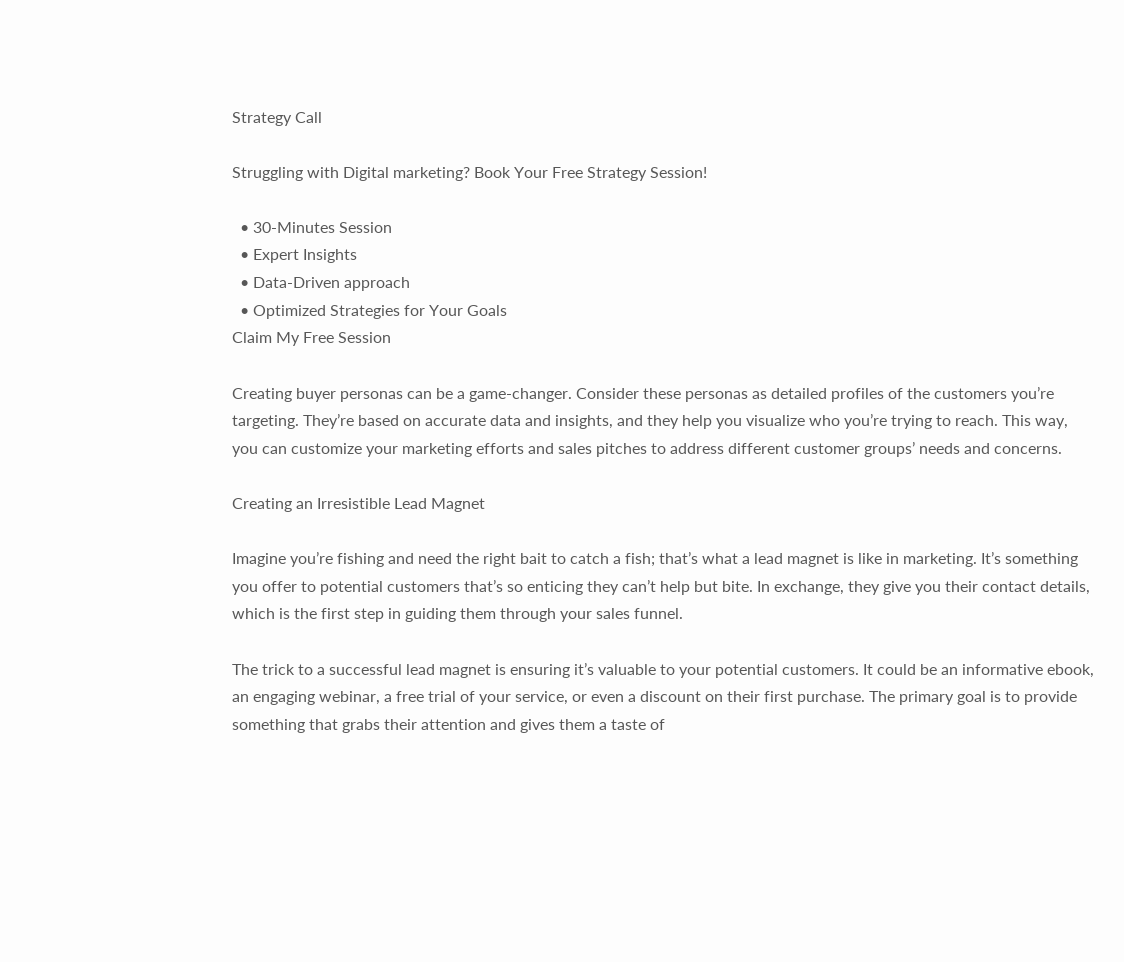Strategy Call

Struggling with Digital marketing? Book Your Free Strategy Session!

  • 30-Minutes Session
  • Expert Insights
  • Data-Driven approach
  • Optimized Strategies for Your Goals
Claim My Free Session

Creating buyer personas can be a game-changer. Consider these personas as detailed profiles of the customers you’re targeting. They’re based on accurate data and insights, and they help you visualize who you’re trying to reach. This way, you can customize your marketing efforts and sales pitches to address different customer groups’ needs and concerns.

Creating an Irresistible Lead Magnet

Imagine you’re fishing and need the right bait to catch a fish; that’s what a lead magnet is like in marketing. It’s something you offer to potential customers that’s so enticing they can’t help but bite. In exchange, they give you their contact details, which is the first step in guiding them through your sales funnel.

The trick to a successful lead magnet is ensuring it’s valuable to your potential customers. It could be an informative ebook, an engaging webinar, a free trial of your service, or even a discount on their first purchase. The primary goal is to provide something that grabs their attention and gives them a taste of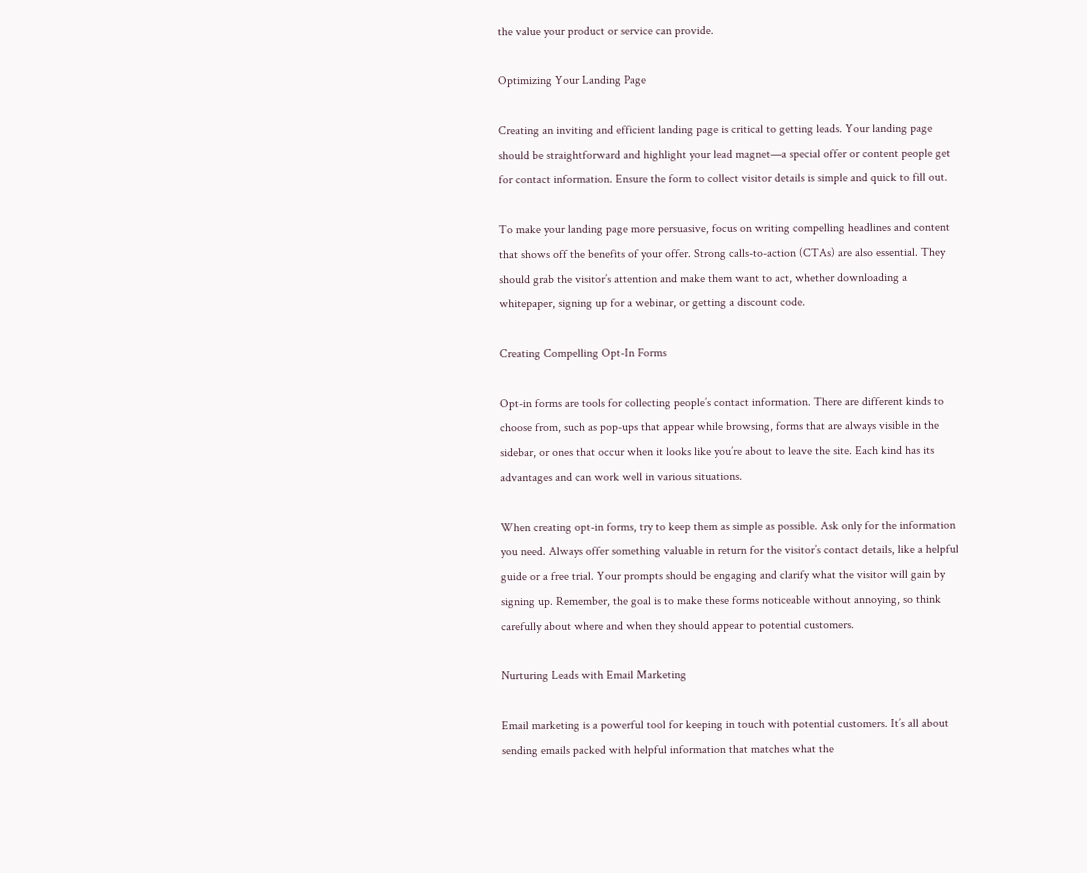the value your product or service can provide.

Optimizing Your Landing Page

Creating an inviting and efficient landing page is critical to getting leads. Your landing page should be straightforward and highlight your lead magnet—a special offer or content people get for contact information. Ensure the form to collect visitor details is simple and quick to fill out.

To make your landing page more persuasive, focus on writing compelling headlines and content that shows off the benefits of your offer. Strong calls-to-action (CTAs) are also essential. They should grab the visitor’s attention and make them want to act, whether downloading a whitepaper, signing up for a webinar, or getting a discount code.

Creating Compelling Opt-In Forms

Opt-in forms are tools for collecting people’s contact information. There are different kinds to choose from, such as pop-ups that appear while browsing, forms that are always visible in the sidebar, or ones that occur when it looks like you’re about to leave the site. Each kind has its advantages and can work well in various situations.

When creating opt-in forms, try to keep them as simple as possible. Ask only for the information you need. Always offer something valuable in return for the visitor’s contact details, like a helpful guide or a free trial. Your prompts should be engaging and clarify what the visitor will gain by signing up. Remember, the goal is to make these forms noticeable without annoying, so think carefully about where and when they should appear to potential customers.

Nurturing Leads with Email Marketing

Email marketing is a powerful tool for keeping in touch with potential customers. It’s all about sending emails packed with helpful information that matches what the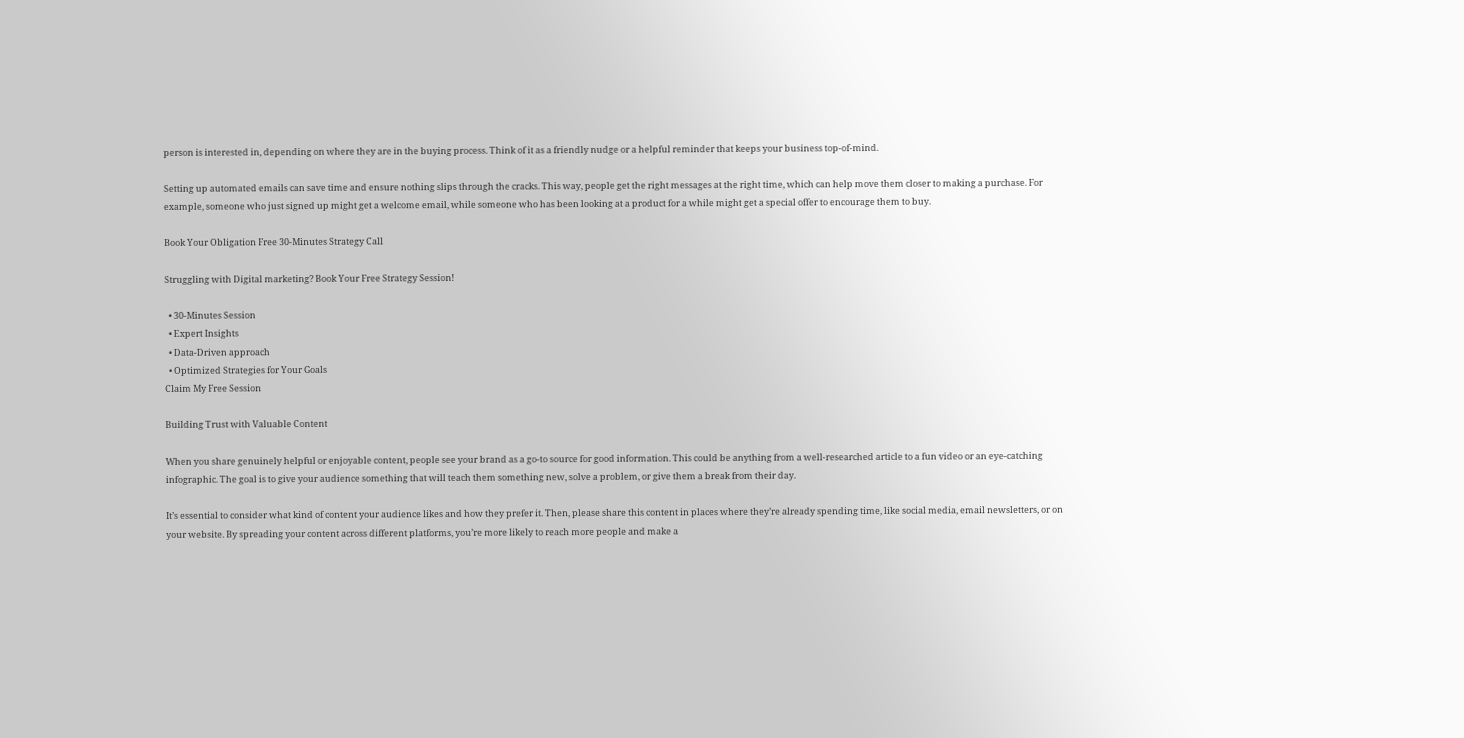person is interested in, depending on where they are in the buying process. Think of it as a friendly nudge or a helpful reminder that keeps your business top-of-mind.

Setting up automated emails can save time and ensure nothing slips through the cracks. This way, people get the right messages at the right time, which can help move them closer to making a purchase. For example, someone who just signed up might get a welcome email, while someone who has been looking at a product for a while might get a special offer to encourage them to buy.

Book Your Obligation Free 30-Minutes Strategy Call

Struggling with Digital marketing? Book Your Free Strategy Session!

  • 30-Minutes Session
  • Expert Insights
  • Data-Driven approach
  • Optimized Strategies for Your Goals
Claim My Free Session

Building Trust with Valuable Content

When you share genuinely helpful or enjoyable content, people see your brand as a go-to source for good information. This could be anything from a well-researched article to a fun video or an eye-catching infographic. The goal is to give your audience something that will teach them something new, solve a problem, or give them a break from their day.

It’s essential to consider what kind of content your audience likes and how they prefer it. Then, please share this content in places where they’re already spending time, like social media, email newsletters, or on your website. By spreading your content across different platforms, you’re more likely to reach more people and make a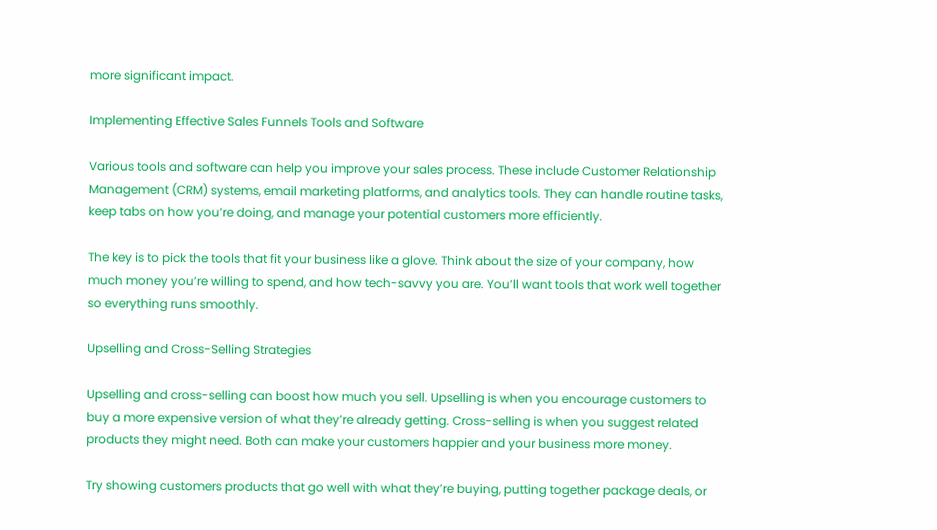more significant impact.

Implementing Effective Sales Funnels Tools and Software

Various tools and software can help you improve your sales process. These include Customer Relationship Management (CRM) systems, email marketing platforms, and analytics tools. They can handle routine tasks, keep tabs on how you’re doing, and manage your potential customers more efficiently.

The key is to pick the tools that fit your business like a glove. Think about the size of your company, how much money you’re willing to spend, and how tech-savvy you are. You’ll want tools that work well together so everything runs smoothly.

Upselling and Cross-Selling Strategies

Upselling and cross-selling can boost how much you sell. Upselling is when you encourage customers to buy a more expensive version of what they’re already getting. Cross-selling is when you suggest related products they might need. Both can make your customers happier and your business more money.

Try showing customers products that go well with what they’re buying, putting together package deals, or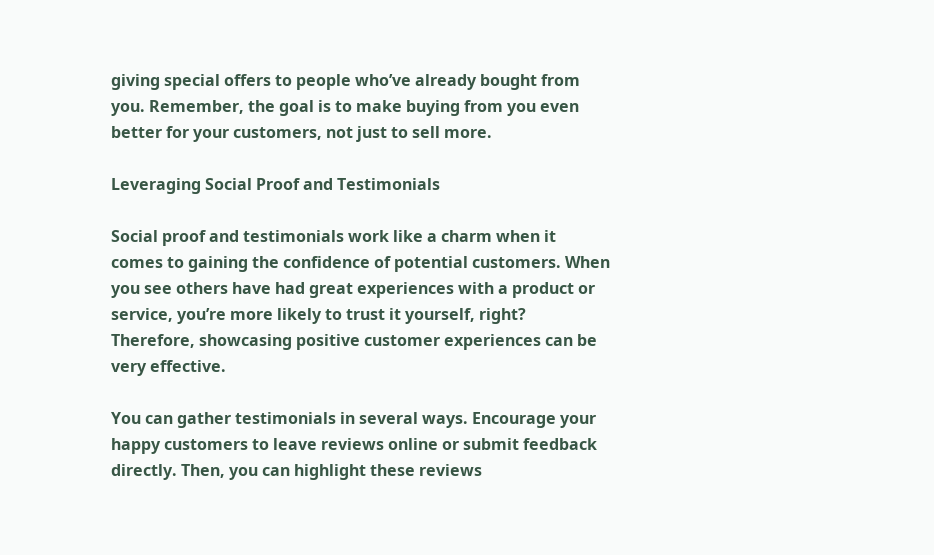giving special offers to people who’ve already bought from you. Remember, the goal is to make buying from you even better for your customers, not just to sell more.

Leveraging Social Proof and Testimonials

Social proof and testimonials work like a charm when it comes to gaining the confidence of potential customers. When you see others have had great experiences with a product or service, you’re more likely to trust it yourself, right? Therefore, showcasing positive customer experiences can be very effective.

You can gather testimonials in several ways. Encourage your happy customers to leave reviews online or submit feedback directly. Then, you can highlight these reviews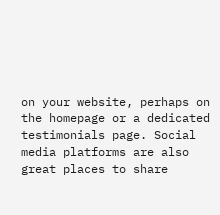on your website, perhaps on the homepage or a dedicated testimonials page. Social media platforms are also great places to share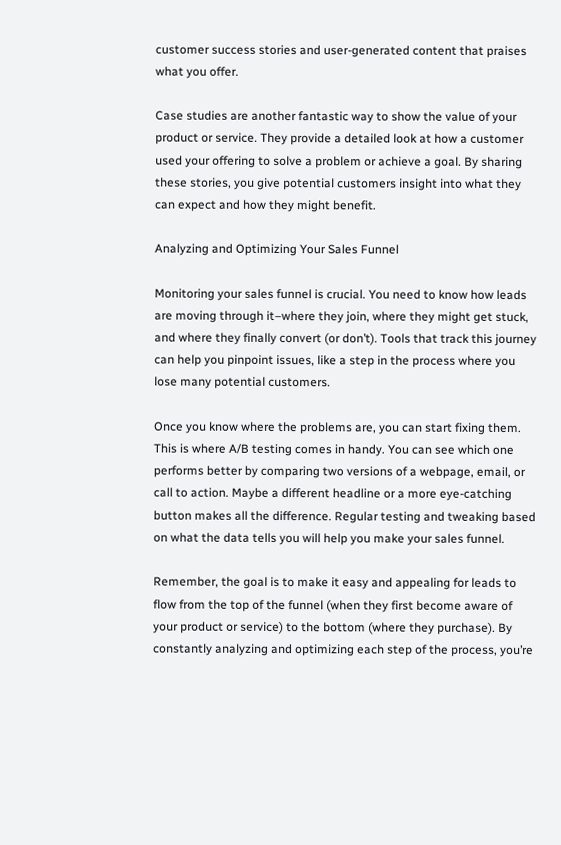customer success stories and user-generated content that praises what you offer.

Case studies are another fantastic way to show the value of your product or service. They provide a detailed look at how a customer used your offering to solve a problem or achieve a goal. By sharing these stories, you give potential customers insight into what they can expect and how they might benefit.

Analyzing and Optimizing Your Sales Funnel

Monitoring your sales funnel is crucial. You need to know how leads are moving through it–where they join, where they might get stuck, and where they finally convert (or don’t). Tools that track this journey can help you pinpoint issues, like a step in the process where you lose many potential customers.

Once you know where the problems are, you can start fixing them. This is where A/B testing comes in handy. You can see which one performs better by comparing two versions of a webpage, email, or call to action. Maybe a different headline or a more eye-catching button makes all the difference. Regular testing and tweaking based on what the data tells you will help you make your sales funnel.

Remember, the goal is to make it easy and appealing for leads to flow from the top of the funnel (when they first become aware of your product or service) to the bottom (where they purchase). By constantly analyzing and optimizing each step of the process, you’re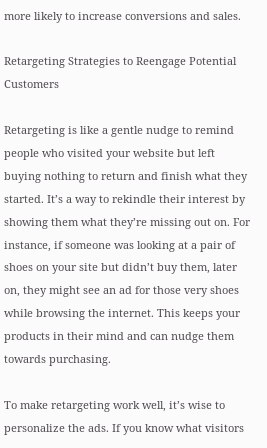more likely to increase conversions and sales.

Retargeting Strategies to Reengage Potential Customers

Retargeting is like a gentle nudge to remind people who visited your website but left buying nothing to return and finish what they started. It’s a way to rekindle their interest by showing them what they’re missing out on. For instance, if someone was looking at a pair of shoes on your site but didn’t buy them, later on, they might see an ad for those very shoes while browsing the internet. This keeps your products in their mind and can nudge them towards purchasing.

To make retargeting work well, it’s wise to personalize the ads. If you know what visitors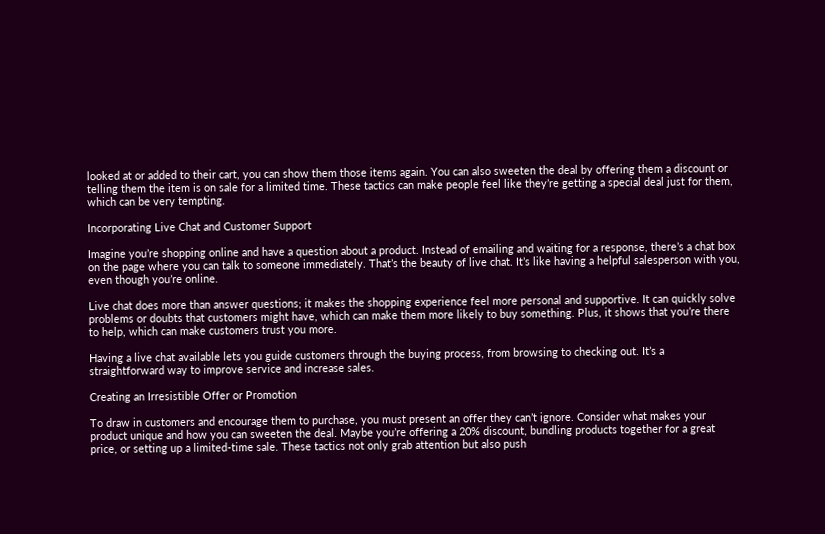looked at or added to their cart, you can show them those items again. You can also sweeten the deal by offering them a discount or telling them the item is on sale for a limited time. These tactics can make people feel like they’re getting a special deal just for them, which can be very tempting.

Incorporating Live Chat and Customer Support

Imagine you’re shopping online and have a question about a product. Instead of emailing and waiting for a response, there’s a chat box on the page where you can talk to someone immediately. That’s the beauty of live chat. It’s like having a helpful salesperson with you, even though you’re online.

Live chat does more than answer questions; it makes the shopping experience feel more personal and supportive. It can quickly solve problems or doubts that customers might have, which can make them more likely to buy something. Plus, it shows that you’re there to help, which can make customers trust you more.

Having a live chat available lets you guide customers through the buying process, from browsing to checking out. It’s a straightforward way to improve service and increase sales.

Creating an Irresistible Offer or Promotion

To draw in customers and encourage them to purchase, you must present an offer they can’t ignore. Consider what makes your product unique and how you can sweeten the deal. Maybe you’re offering a 20% discount, bundling products together for a great price, or setting up a limited-time sale. These tactics not only grab attention but also push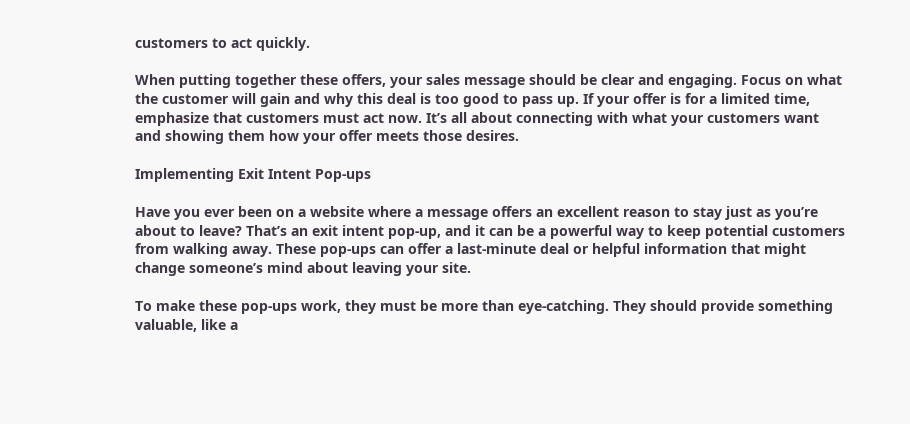customers to act quickly.

When putting together these offers, your sales message should be clear and engaging. Focus on what the customer will gain and why this deal is too good to pass up. If your offer is for a limited time, emphasize that customers must act now. It’s all about connecting with what your customers want and showing them how your offer meets those desires.

Implementing Exit Intent Pop-ups

Have you ever been on a website where a message offers an excellent reason to stay just as you’re about to leave? That’s an exit intent pop-up, and it can be a powerful way to keep potential customers from walking away. These pop-ups can offer a last-minute deal or helpful information that might change someone’s mind about leaving your site.

To make these pop-ups work, they must be more than eye-catching. They should provide something valuable, like a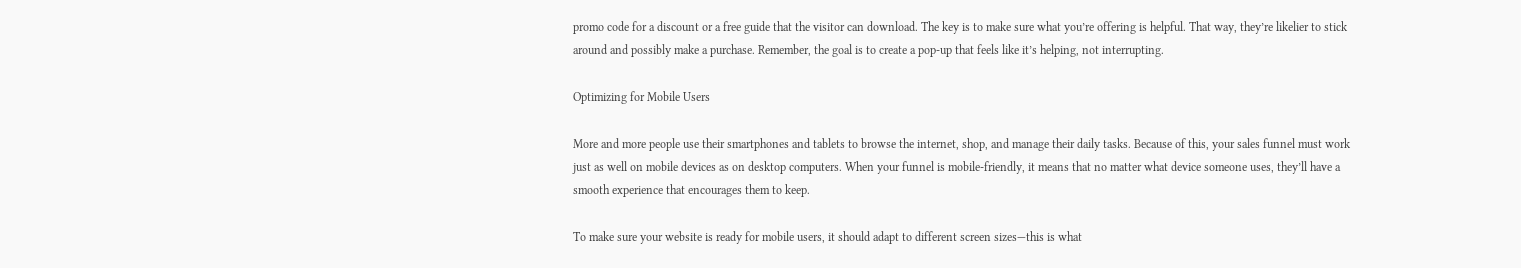promo code for a discount or a free guide that the visitor can download. The key is to make sure what you’re offering is helpful. That way, they’re likelier to stick around and possibly make a purchase. Remember, the goal is to create a pop-up that feels like it’s helping, not interrupting.

Optimizing for Mobile Users

More and more people use their smartphones and tablets to browse the internet, shop, and manage their daily tasks. Because of this, your sales funnel must work just as well on mobile devices as on desktop computers. When your funnel is mobile-friendly, it means that no matter what device someone uses, they’ll have a smooth experience that encourages them to keep.

To make sure your website is ready for mobile users, it should adapt to different screen sizes—this is what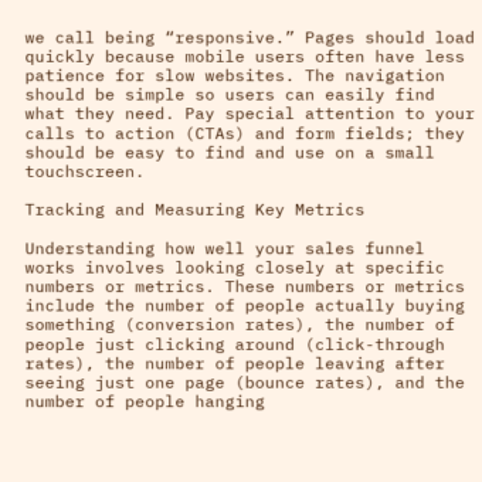we call being “responsive.” Pages should load quickly because mobile users often have less patience for slow websites. The navigation should be simple so users can easily find what they need. Pay special attention to your calls to action (CTAs) and form fields; they should be easy to find and use on a small touchscreen.

Tracking and Measuring Key Metrics

Understanding how well your sales funnel works involves looking closely at specific numbers or metrics. These numbers or metrics include the number of people actually buying something (conversion rates), the number of people just clicking around (click-through rates), the number of people leaving after seeing just one page (bounce rates), and the number of people hanging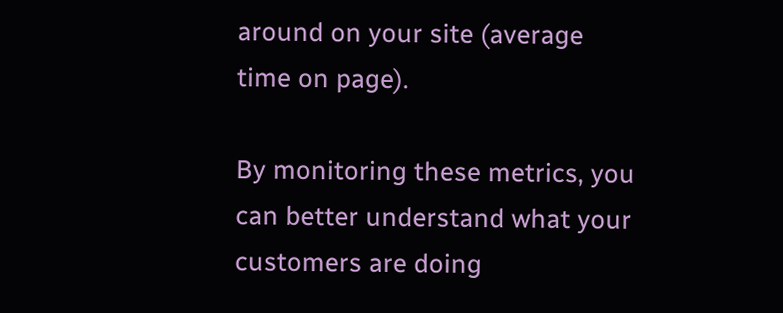around on your site (average time on page).

By monitoring these metrics, you can better understand what your customers are doing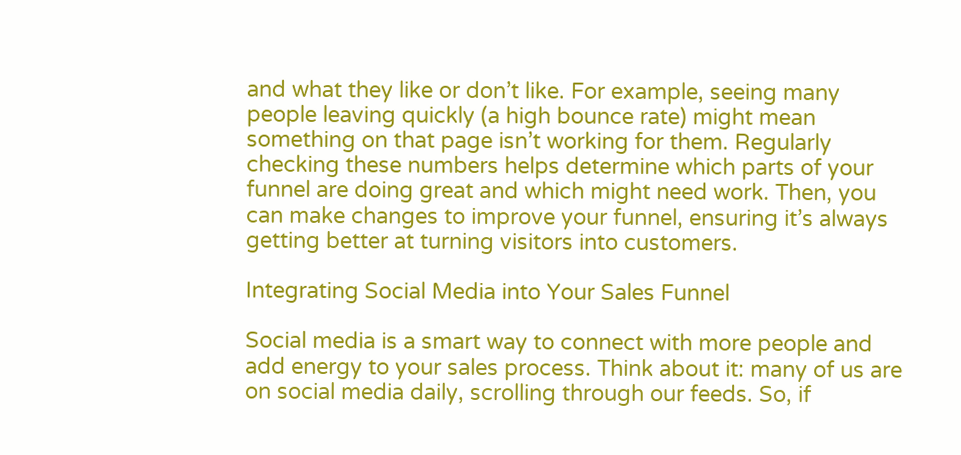and what they like or don’t like. For example, seeing many people leaving quickly (a high bounce rate) might mean something on that page isn’t working for them. Regularly checking these numbers helps determine which parts of your funnel are doing great and which might need work. Then, you can make changes to improve your funnel, ensuring it’s always getting better at turning visitors into customers.

Integrating Social Media into Your Sales Funnel

Social media is a smart way to connect with more people and add energy to your sales process. Think about it: many of us are on social media daily, scrolling through our feeds. So, if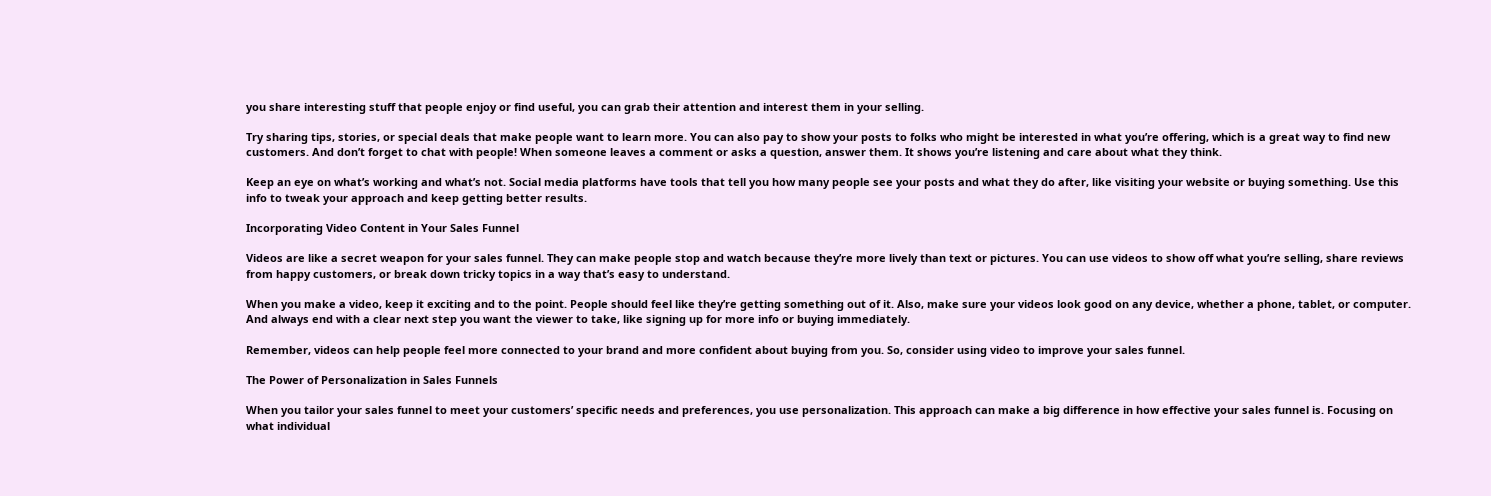you share interesting stuff that people enjoy or find useful, you can grab their attention and interest them in your selling.

Try sharing tips, stories, or special deals that make people want to learn more. You can also pay to show your posts to folks who might be interested in what you’re offering, which is a great way to find new customers. And don’t forget to chat with people! When someone leaves a comment or asks a question, answer them. It shows you’re listening and care about what they think.

Keep an eye on what’s working and what’s not. Social media platforms have tools that tell you how many people see your posts and what they do after, like visiting your website or buying something. Use this info to tweak your approach and keep getting better results.

Incorporating Video Content in Your Sales Funnel

Videos are like a secret weapon for your sales funnel. They can make people stop and watch because they’re more lively than text or pictures. You can use videos to show off what you’re selling, share reviews from happy customers, or break down tricky topics in a way that’s easy to understand.

When you make a video, keep it exciting and to the point. People should feel like they’re getting something out of it. Also, make sure your videos look good on any device, whether a phone, tablet, or computer. And always end with a clear next step you want the viewer to take, like signing up for more info or buying immediately.

Remember, videos can help people feel more connected to your brand and more confident about buying from you. So, consider using video to improve your sales funnel.

The Power of Personalization in Sales Funnels

When you tailor your sales funnel to meet your customers’ specific needs and preferences, you use personalization. This approach can make a big difference in how effective your sales funnel is. Focusing on what individual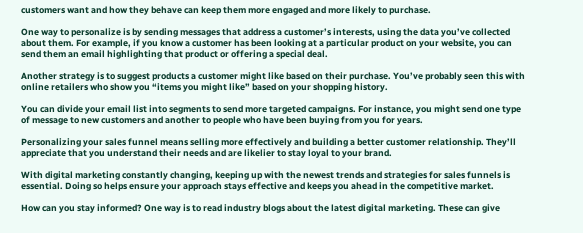customers want and how they behave can keep them more engaged and more likely to purchase.

One way to personalize is by sending messages that address a customer’s interests, using the data you’ve collected about them. For example, if you know a customer has been looking at a particular product on your website, you can send them an email highlighting that product or offering a special deal.

Another strategy is to suggest products a customer might like based on their purchase. You’ve probably seen this with online retailers who show you “items you might like” based on your shopping history.

You can divide your email list into segments to send more targeted campaigns. For instance, you might send one type of message to new customers and another to people who have been buying from you for years.

Personalizing your sales funnel means selling more effectively and building a better customer relationship. They’ll appreciate that you understand their needs and are likelier to stay loyal to your brand.

With digital marketing constantly changing, keeping up with the newest trends and strategies for sales funnels is essential. Doing so helps ensure your approach stays effective and keeps you ahead in the competitive market.

How can you stay informed? One way is to read industry blogs about the latest digital marketing. These can give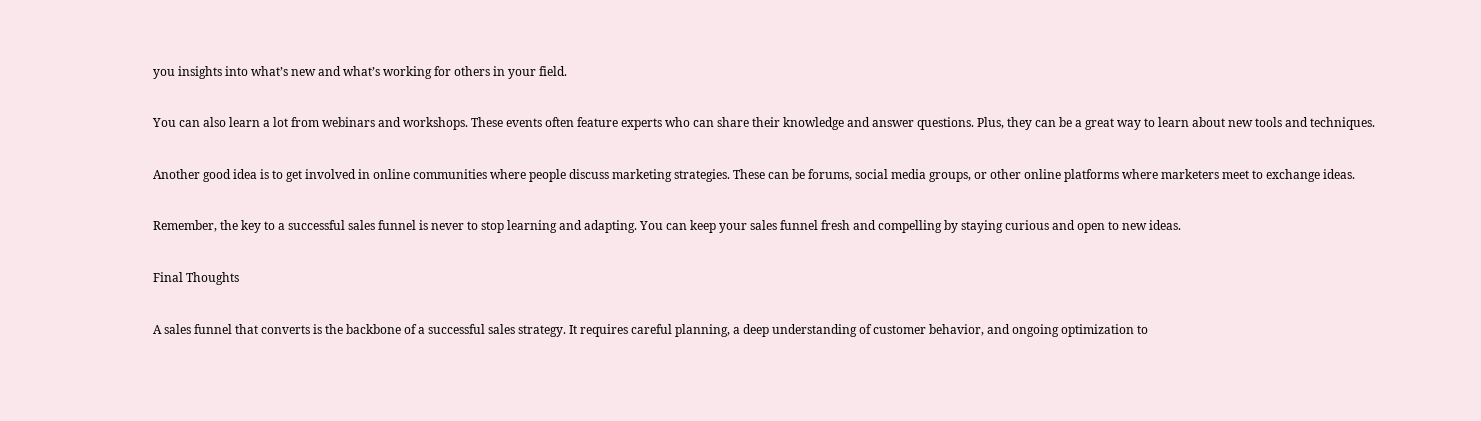you insights into what’s new and what’s working for others in your field.

You can also learn a lot from webinars and workshops. These events often feature experts who can share their knowledge and answer questions. Plus, they can be a great way to learn about new tools and techniques.

Another good idea is to get involved in online communities where people discuss marketing strategies. These can be forums, social media groups, or other online platforms where marketers meet to exchange ideas.

Remember, the key to a successful sales funnel is never to stop learning and adapting. You can keep your sales funnel fresh and compelling by staying curious and open to new ideas.

Final Thoughts

A sales funnel that converts is the backbone of a successful sales strategy. It requires careful planning, a deep understanding of customer behavior, and ongoing optimization to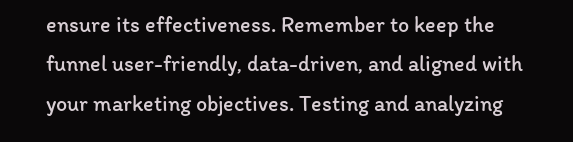ensure its effectiveness. Remember to keep the funnel user-friendly, data-driven, and aligned with your marketing objectives. Testing and analyzing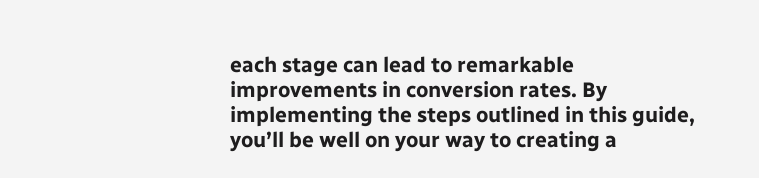each stage can lead to remarkable improvements in conversion rates. By implementing the steps outlined in this guide, you’ll be well on your way to creating a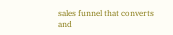sales funnel that converts and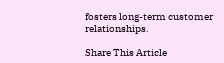fosters long-term customer relationships.

Share This Article